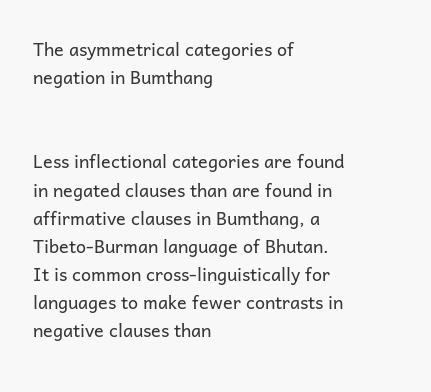The asymmetrical categories of negation in Bumthang


Less inflectional categories are found in negated clauses than are found in affirmative clauses in Bumthang, a Tibeto-Burman language of Bhutan. It is common cross-linguistically for languages to make fewer contrasts in negative clauses than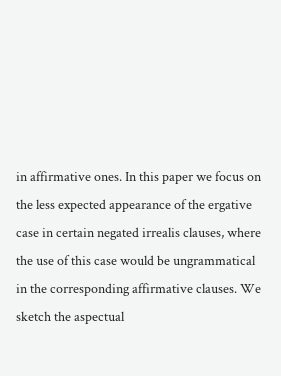in affirmative ones. In this paper we focus on the less expected appearance of the ergative case in certain negated irrealis clauses, where the use of this case would be ungrammatical in the corresponding affirmative clauses. We sketch the aspectual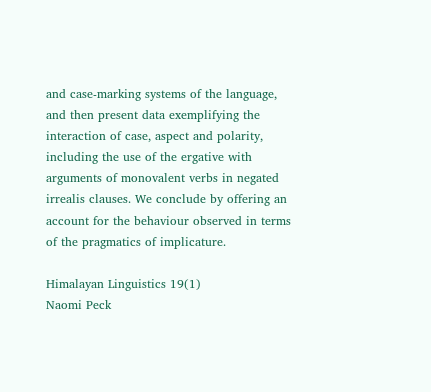and case-marking systems of the language, and then present data exemplifying the interaction of case, aspect and polarity, including the use of the ergative with arguments of monovalent verbs in negated irrealis clauses. We conclude by offering an account for the behaviour observed in terms of the pragmatics of implicature.

Himalayan Linguistics 19(1)
Naomi Peck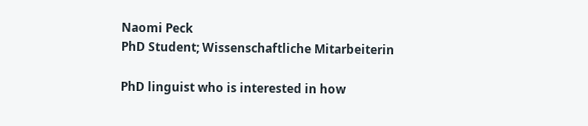Naomi Peck
PhD Student; Wissenschaftliche Mitarbeiterin

PhD linguist who is interested in how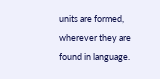units are formed, wherever they are found in language.